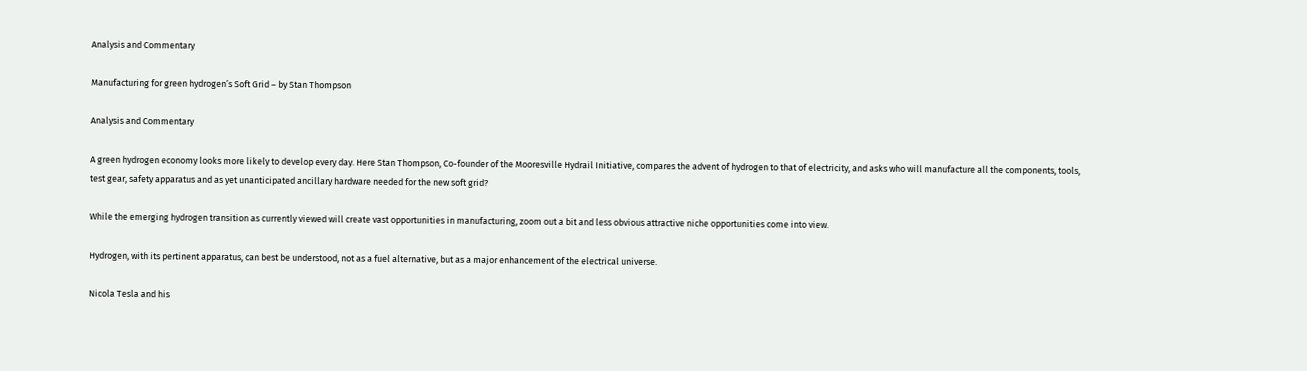Analysis and Commentary

Manufacturing for green hydrogen’s Soft Grid – by Stan Thompson

Analysis and Commentary

A green hydrogen economy looks more likely to develop every day. Here Stan Thompson, Co-founder of the Mooresville Hydrail Initiative, compares the advent of hydrogen to that of electricity, and asks who will manufacture all the components, tools, test gear, safety apparatus and as yet unanticipated ancillary hardware needed for the new soft grid?

While the emerging hydrogen transition as currently viewed will create vast opportunities in manufacturing, zoom out a bit and less obvious attractive niche opportunities come into view.

Hydrogen, with its pertinent apparatus, can best be understood, not as a fuel alternative, but as a major enhancement of the electrical universe.

Nicola Tesla and his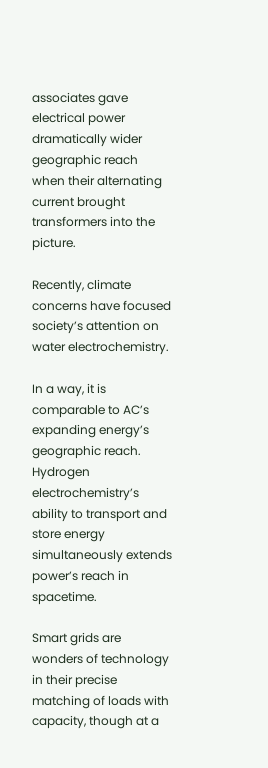associates gave electrical power dramatically wider geographic reach when their alternating current brought transformers into the picture.

Recently, climate concerns have focused society’s attention on water electrochemistry.

In a way, it is comparable to AC’s expanding energy’s geographic reach. Hydrogen electrochemistry’s ability to transport and store energy simultaneously extends power’s reach in spacetime.

Smart grids are wonders of technology in their precise matching of loads with capacity, though at a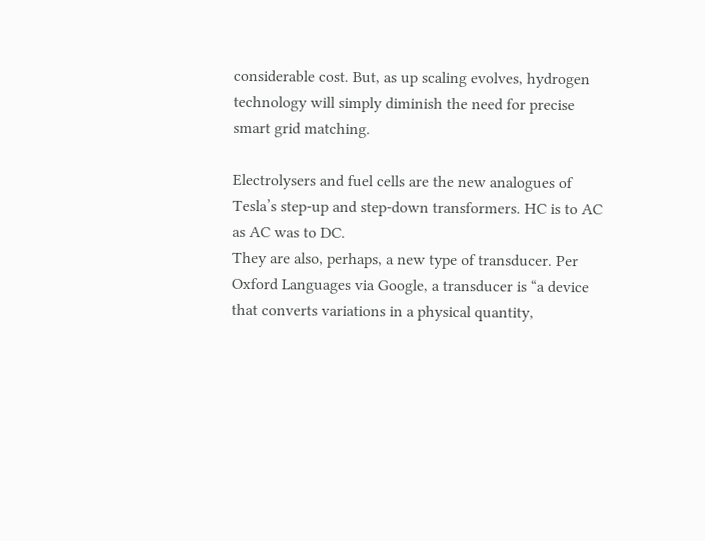considerable cost. But, as up scaling evolves, hydrogen technology will simply diminish the need for precise smart grid matching.

Electrolysers and fuel cells are the new analogues of Tesla’s step-up and step-down transformers. HC is to AC as AC was to DC.
They are also, perhaps, a new type of transducer. Per Oxford Languages via Google, a transducer is “a device that converts variations in a physical quantity,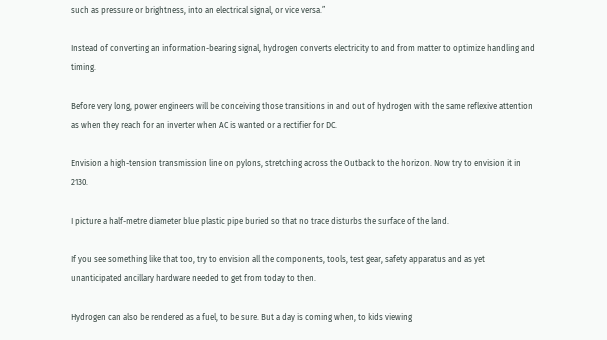such as pressure or brightness, into an electrical signal, or vice versa.”

Instead of converting an information-bearing signal, hydrogen converts electricity to and from matter to optimize handling and timing.

Before very long, power engineers will be conceiving those transitions in and out of hydrogen with the same reflexive attention as when they reach for an inverter when AC is wanted or a rectifier for DC.

Envision a high-tension transmission line on pylons, stretching across the Outback to the horizon. Now try to envision it in 2130.

I picture a half-metre diameter blue plastic pipe buried so that no trace disturbs the surface of the land.

If you see something like that too, try to envision all the components, tools, test gear, safety apparatus and as yet unanticipated ancillary hardware needed to get from today to then.

Hydrogen can also be rendered as a fuel, to be sure. But a day is coming when, to kids viewing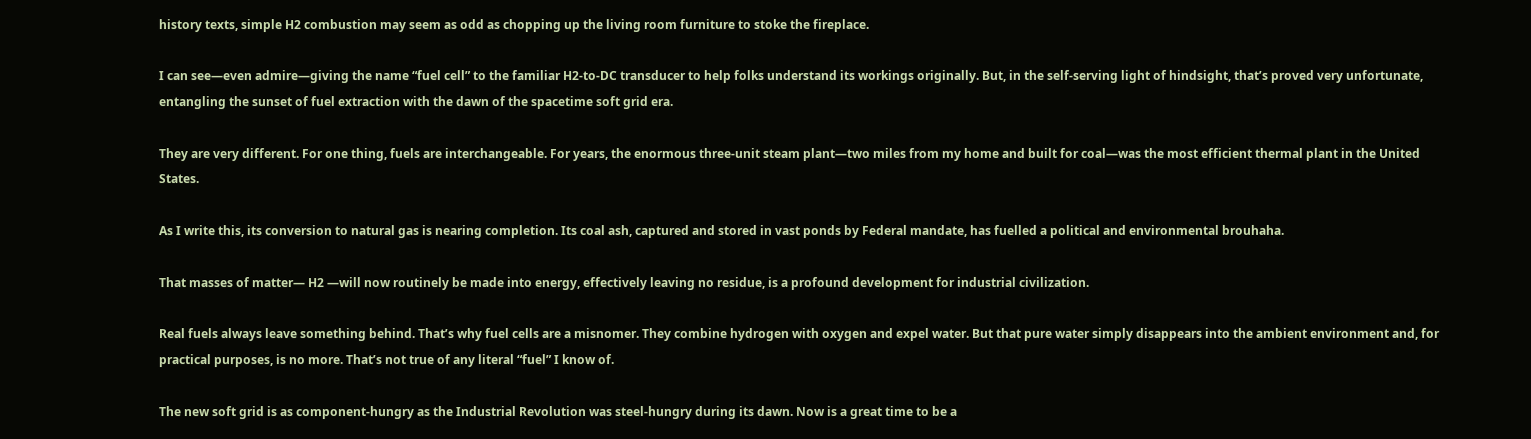history texts, simple H2 combustion may seem as odd as chopping up the living room furniture to stoke the fireplace.

I can see—even admire—giving the name “fuel cell” to the familiar H2-to-DC transducer to help folks understand its workings originally. But, in the self-serving light of hindsight, that’s proved very unfortunate, entangling the sunset of fuel extraction with the dawn of the spacetime soft grid era.

They are very different. For one thing, fuels are interchangeable. For years, the enormous three-unit steam plant—two miles from my home and built for coal—was the most efficient thermal plant in the United States.

As I write this, its conversion to natural gas is nearing completion. Its coal ash, captured and stored in vast ponds by Federal mandate, has fuelled a political and environmental brouhaha.

That masses of matter— H2 —will now routinely be made into energy, effectively leaving no residue, is a profound development for industrial civilization.

Real fuels always leave something behind. That’s why fuel cells are a misnomer. They combine hydrogen with oxygen and expel water. But that pure water simply disappears into the ambient environment and, for practical purposes, is no more. That’s not true of any literal “fuel” I know of.

The new soft grid is as component-hungry as the Industrial Revolution was steel-hungry during its dawn. Now is a great time to be a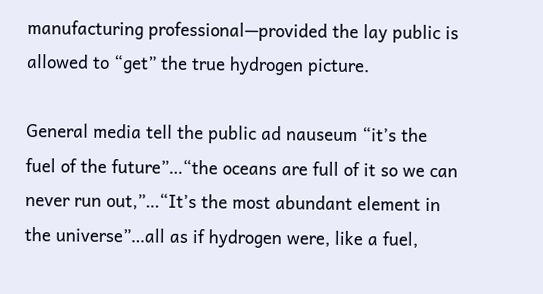manufacturing professional—provided the lay public is allowed to “get” the true hydrogen picture.

General media tell the public ad nauseum “it’s the fuel of the future”…“the oceans are full of it so we can never run out,”…“It’s the most abundant element in the universe”…all as if hydrogen were, like a fuel,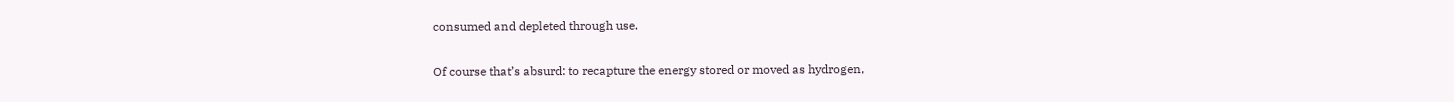consumed and depleted through use.

Of course that’s absurd: to recapture the energy stored or moved as hydrogen,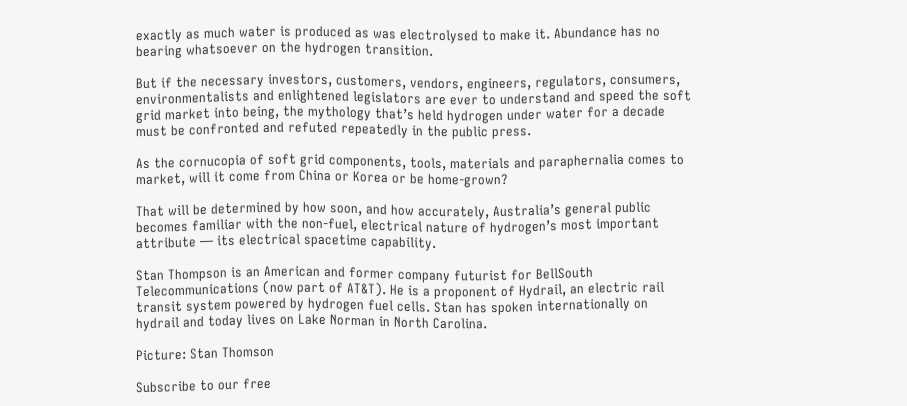exactly as much water is produced as was electrolysed to make it. Abundance has no bearing whatsoever on the hydrogen transition.

But if the necessary investors, customers, vendors, engineers, regulators, consumers, environmentalists and enlightened legislators are ever to understand and speed the soft grid market into being, the mythology that’s held hydrogen under water for a decade must be confronted and refuted repeatedly in the public press.

As the cornucopia of soft grid components, tools, materials and paraphernalia comes to market, will it come from China or Korea or be home-grown?

That will be determined by how soon, and how accurately, Australia’s general public becomes familiar with the non-fuel, electrical nature of hydrogen’s most important attribute — its electrical spacetime capability.

Stan Thompson is an American and former company futurist for BellSouth Telecommunications (now part of AT&T). He is a proponent of Hydrail, an electric rail transit system powered by hydrogen fuel cells. Stan has spoken internationally on hydrail and today lives on Lake Norman in North Carolina.

Picture: Stan Thomson

Subscribe to our free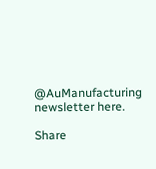@AuManufacturing newsletter here.

Share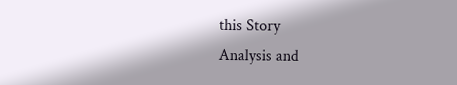this Story
Analysis and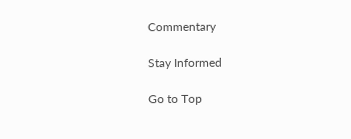Commentary

Stay Informed

Go to Top